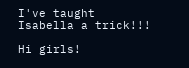I've taught Isabella a trick!!!

Hi girls!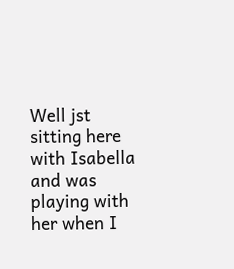Well jst sitting here with Isabella and was playing with her when I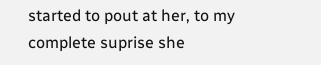started to pout at her, to my complete suprise she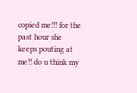copied me!!! for the past hour she keeps pouting at me!! do u think my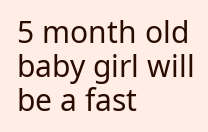5 month old baby girl will be a fast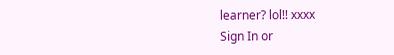learner? lol!! xxxx
Sign In or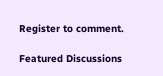Register to comment.

Featured Discussions